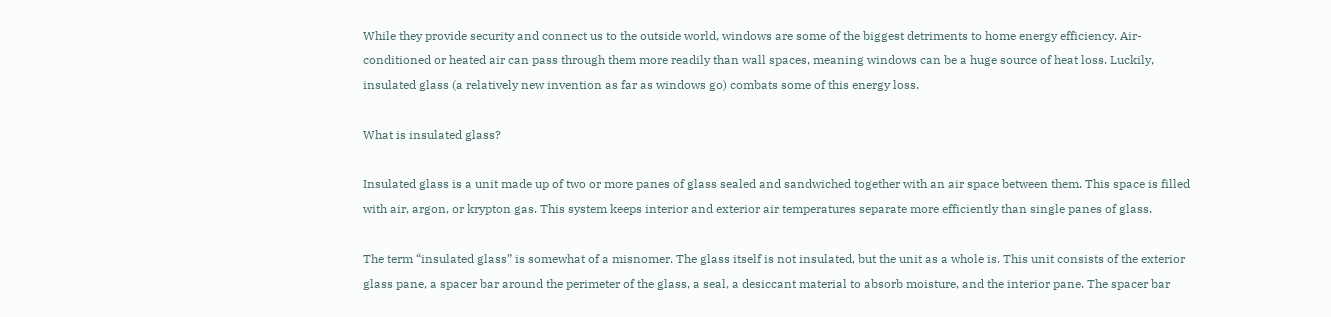While they provide security and connect us to the outside world, windows are some of the biggest detriments to home energy efficiency. Air-conditioned or heated air can pass through them more readily than wall spaces, meaning windows can be a huge source of heat loss. Luckily, insulated glass (a relatively new invention as far as windows go) combats some of this energy loss.

What is insulated glass?

Insulated glass is a unit made up of two or more panes of glass sealed and sandwiched together with an air space between them. This space is filled with air, argon, or krypton gas. This system keeps interior and exterior air temperatures separate more efficiently than single panes of glass.

The term “insulated glass” is somewhat of a misnomer. The glass itself is not insulated, but the unit as a whole is. This unit consists of the exterior glass pane, a spacer bar around the perimeter of the glass, a seal, a desiccant material to absorb moisture, and the interior pane. The spacer bar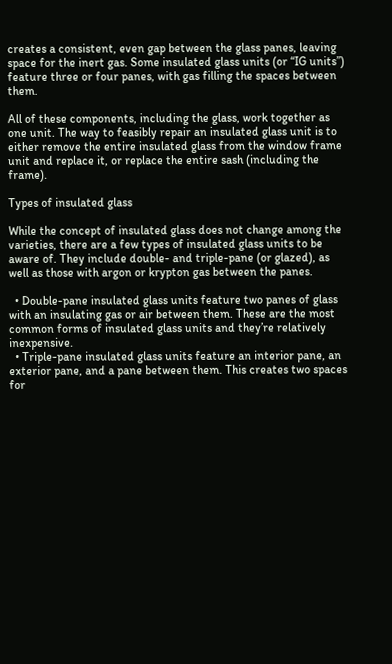creates a consistent, even gap between the glass panes, leaving space for the inert gas. Some insulated glass units (or “IG units”) feature three or four panes, with gas filling the spaces between them.

All of these components, including the glass, work together as one unit. The way to feasibly repair an insulated glass unit is to either remove the entire insulated glass from the window frame unit and replace it, or replace the entire sash (including the frame).

Types of insulated glass

While the concept of insulated glass does not change among the varieties, there are a few types of insulated glass units to be aware of. They include double- and triple-pane (or glazed), as well as those with argon or krypton gas between the panes.

  • Double-pane insulated glass units feature two panes of glass with an insulating gas or air between them. These are the most common forms of insulated glass units and they’re relatively inexpensive.
  • Triple-pane insulated glass units feature an interior pane, an exterior pane, and a pane between them. This creates two spaces for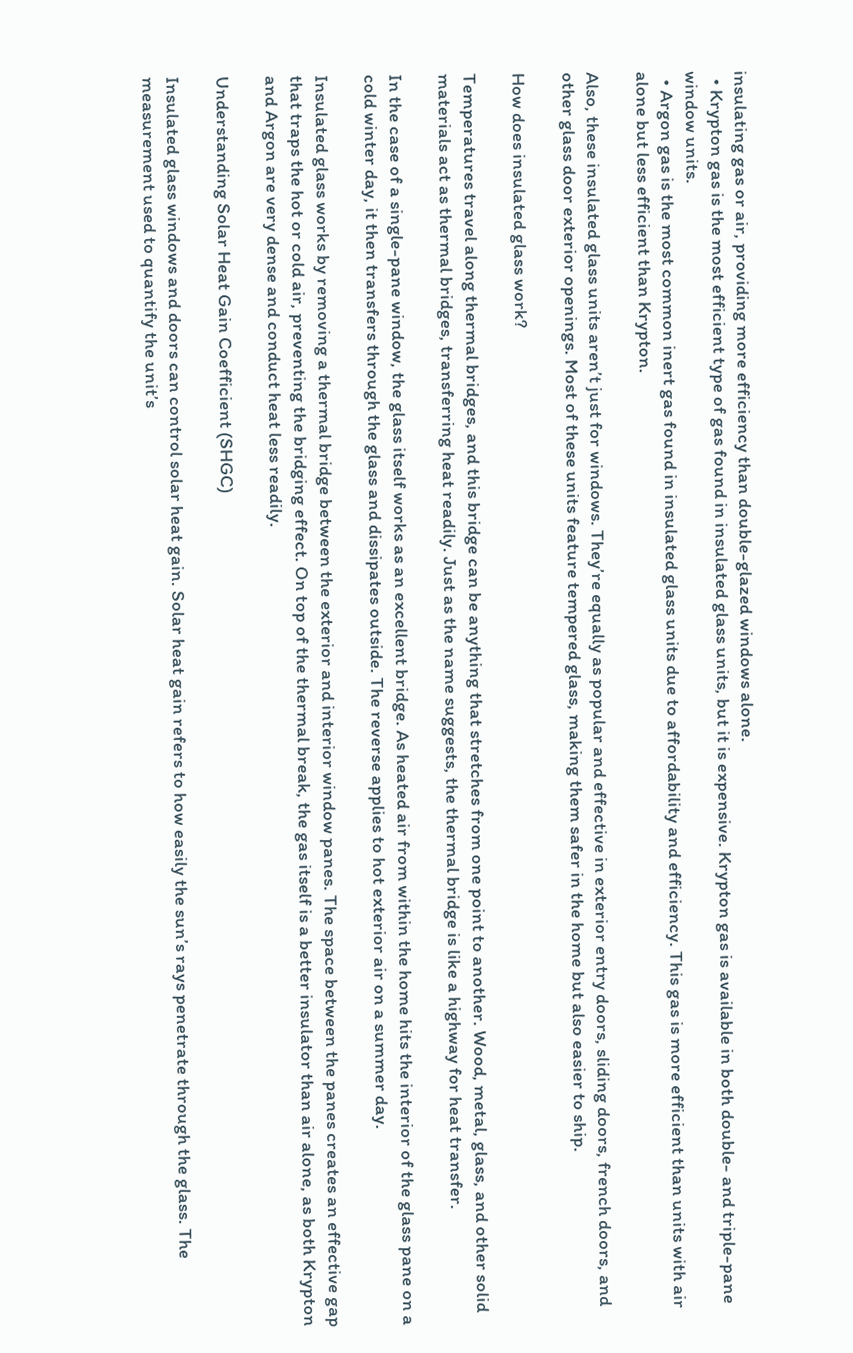insulating gas or air, providing more efficiency than double-glazed windows alone.
  • Krypton gas is the most efficient type of gas found in insulated glass units, but it is expensive. Krypton gas is available in both double- and triple-pane window units.
  • Argon gas is the most common inert gas found in insulated glass units due to affordability and efficiency. This gas is more efficient than units with air alone but less efficient than Krypton.

Also, these insulated glass units aren’t just for windows. They’re equally as popular and effective in exterior entry doors, sliding doors, french doors, and other glass door exterior openings. Most of these units feature tempered glass, making them safer in the home but also easier to ship.

How does insulated glass work?

Temperatures travel along thermal bridges, and this bridge can be anything that stretches from one point to another. Wood, metal, glass, and other solid materials act as thermal bridges, transferring heat readily. Just as the name suggests, the thermal bridge is like a highway for heat transfer.

In the case of a single-pane window, the glass itself works as an excellent bridge. As heated air from within the home hits the interior of the glass pane on a cold winter day, it then transfers through the glass and dissipates outside. The reverse applies to hot exterior air on a summer day.

Insulated glass works by removing a thermal bridge between the exterior and interior window panes. The space between the panes creates an effective gap that traps the hot or cold air, preventing the bridging effect. On top of the thermal break, the gas itself is a better insulator than air alone, as both Krypton and Argon are very dense and conduct heat less readily.

Understanding Solar Heat Gain Coefficient (SHGC)

Insulated glass windows and doors can control solar heat gain. Solar heat gain refers to how easily the sun’s rays penetrate through the glass. The measurement used to quantify the unit’s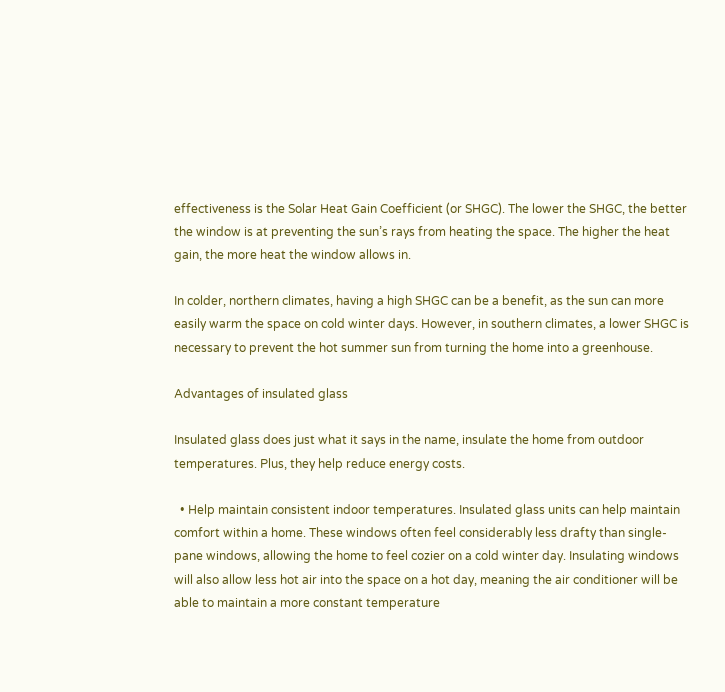effectiveness is the Solar Heat Gain Coefficient (or SHGC). The lower the SHGC, the better the window is at preventing the sun’s rays from heating the space. The higher the heat gain, the more heat the window allows in.

In colder, northern climates, having a high SHGC can be a benefit, as the sun can more easily warm the space on cold winter days. However, in southern climates, a lower SHGC is necessary to prevent the hot summer sun from turning the home into a greenhouse.

Advantages of insulated glass

Insulated glass does just what it says in the name, insulate the home from outdoor temperatures. Plus, they help reduce energy costs.

  • Help maintain consistent indoor temperatures. Insulated glass units can help maintain comfort within a home. These windows often feel considerably less drafty than single-pane windows, allowing the home to feel cozier on a cold winter day. Insulating windows will also allow less hot air into the space on a hot day, meaning the air conditioner will be able to maintain a more constant temperature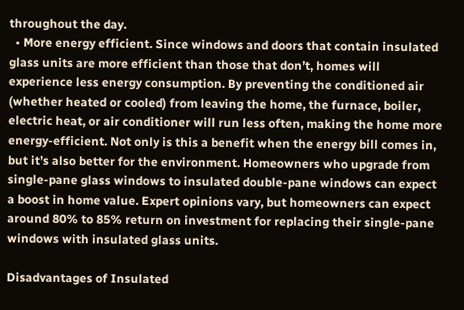throughout the day.
  • More energy efficient. Since windows and doors that contain insulated glass units are more efficient than those that don’t, homes will experience less energy consumption. By preventing the conditioned air (whether heated or cooled) from leaving the home, the furnace, boiler, electric heat, or air conditioner will run less often, making the home more energy-efficient. Not only is this a benefit when the energy bill comes in, but it’s also better for the environment. Homeowners who upgrade from single-pane glass windows to insulated double-pane windows can expect a boost in home value. Expert opinions vary, but homeowners can expect around 80% to 85% return on investment for replacing their single-pane windows with insulated glass units.

Disadvantages of Insulated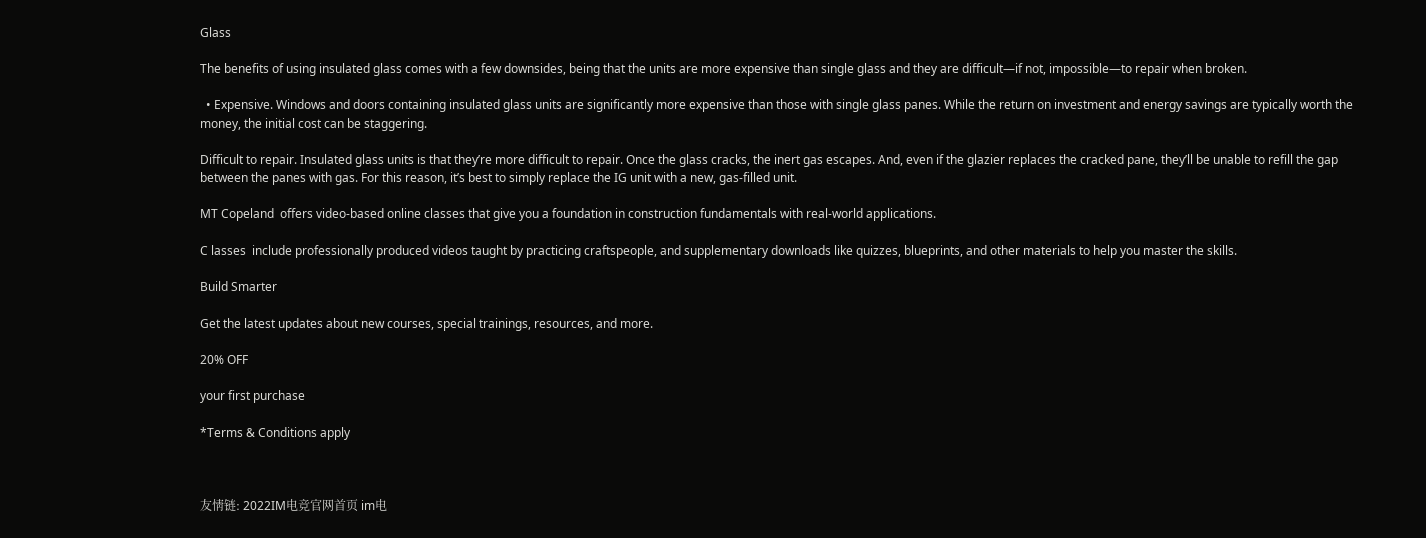Glass

The benefits of using insulated glass comes with a few downsides, being that the units are more expensive than single glass and they are difficult—if not, impossible—to repair when broken.

  • Expensive. Windows and doors containing insulated glass units are significantly more expensive than those with single glass panes. While the return on investment and energy savings are typically worth the money, the initial cost can be staggering.

Difficult to repair. Insulated glass units is that they’re more difficult to repair. Once the glass cracks, the inert gas escapes. And, even if the glazier replaces the cracked pane, they’ll be unable to refill the gap between the panes with gas. For this reason, it’s best to simply replace the IG unit with a new, gas-filled unit.

MT Copeland  offers video-based online classes that give you a foundation in construction fundamentals with real-world applications.

C lasses  include professionally produced videos taught by practicing craftspeople, and supplementary downloads like quizzes, blueprints, and other materials to help you master the skills.

Build Smarter

Get the latest updates about new courses, special trainings, resources, and more.

20% OFF

your first purchase

*Terms & Conditions apply



友情链: 2022IM电竞官网首页 im电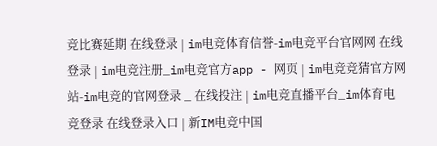竞比赛延期 在线登录 | im电竞体育信誉-im电竞平台官网网 在线登录 | im电竞注册_im电竞官方app - 网页 | im电竞竞猜官方网站-im电竞的官网登录 _ 在线投注 | im电竞直播平台_im体育电竞登录 在线登录入口 | 新IM电竞中国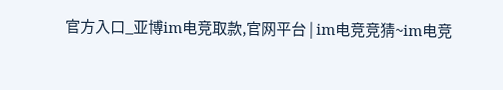官方入口_亚博im电竞取款,官网平台 | im电竞竞猜~im电竞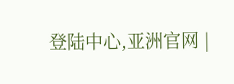登陆中心,亚洲官网 |